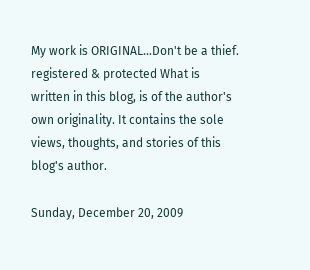My work is ORIGINAL...Don't be a thief. registered & protected What is written in this blog, is of the author's own originality. It contains the sole views, thoughts, and stories of this blog's author.

Sunday, December 20, 2009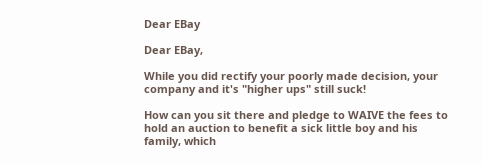Dear EBay

Dear EBay,

While you did rectify your poorly made decision, your company and it's "higher ups" still suck!

How can you sit there and pledge to WAIVE the fees to hold an auction to benefit a sick little boy and his family, which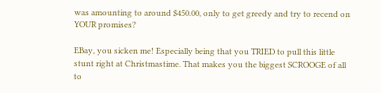was amounting to around $450.00, only to get greedy and try to recend on YOUR promises?

EBay, you sicken me! Especially being that you TRIED to pull this little stunt right at Christmastime. That makes you the biggest SCROOGE of all to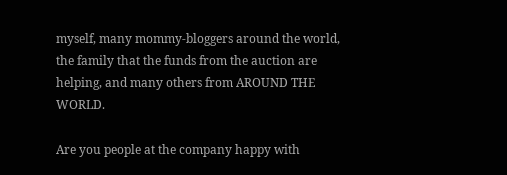myself, many mommy-bloggers around the world, the family that the funds from the auction are helping, and many others from AROUND THE WORLD.

Are you people at the company happy with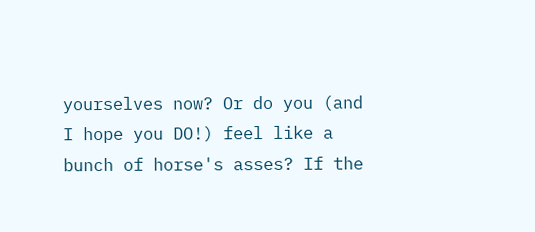yourselves now? Or do you (and I hope you DO!) feel like a bunch of horse's asses? If the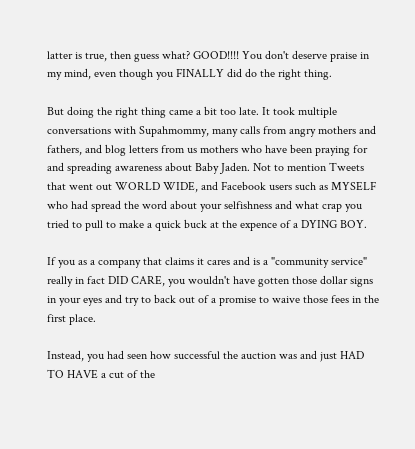latter is true, then guess what? GOOD!!!! You don't deserve praise in my mind, even though you FINALLY did do the right thing.

But doing the right thing came a bit too late. It took multiple conversations with Supahmommy, many calls from angry mothers and fathers, and blog letters from us mothers who have been praying for and spreading awareness about Baby Jaden. Not to mention Tweets that went out WORLD WIDE, and Facebook users such as MYSELF who had spread the word about your selfishness and what crap you tried to pull to make a quick buck at the expence of a DYING BOY.

If you as a company that claims it cares and is a "community service" really in fact DID CARE, you wouldn't have gotten those dollar signs in your eyes and try to back out of a promise to waive those fees in the first place.

Instead, you had seen how successful the auction was and just HAD TO HAVE a cut of the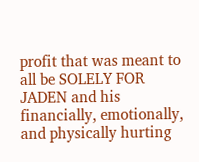profit that was meant to all be SOLELY FOR JADEN and his financially, emotionally, and physically hurting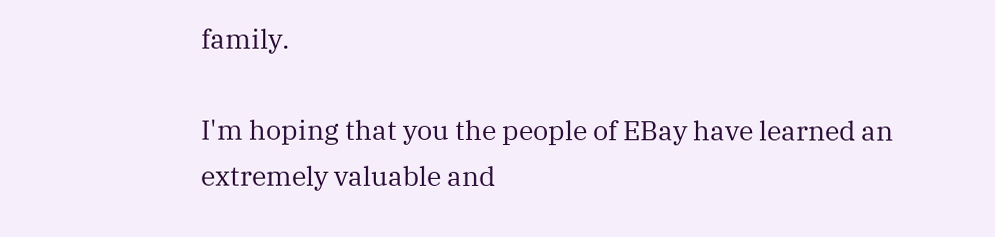family.

I'm hoping that you the people of EBay have learned an extremely valuable and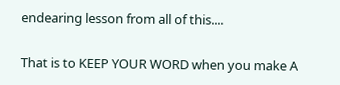endearing lesson from all of this....

That is to KEEP YOUR WORD when you make A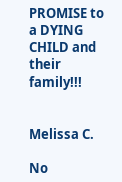PROMISE to a DYING CHILD and their family!!!


Melissa C.

No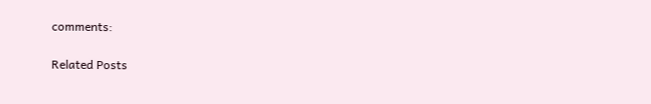comments:

Related Posts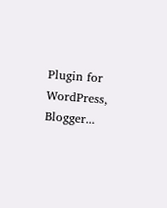Plugin for WordPress, Blogger...